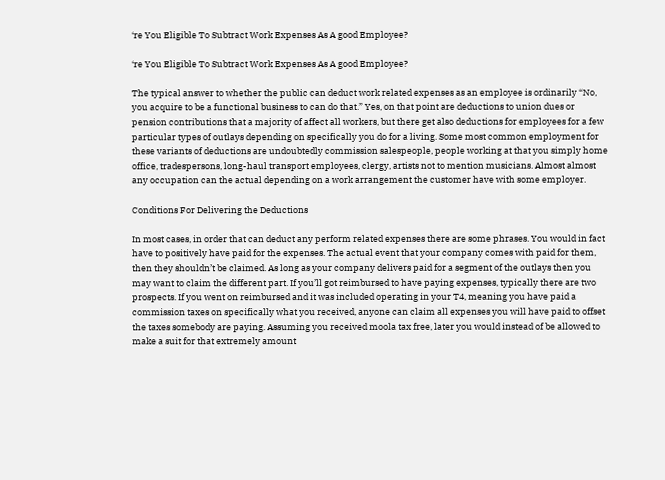‘re You Eligible To Subtract Work Expenses As A good Employee?

‘re You Eligible To Subtract Work Expenses As A good Employee?

The typical answer to whether the public can deduct work related expenses as an employee is ordinarily “No, you acquire to be a functional business to can do that.” Yes, on that point are deductions to union dues or pension contributions that a majority of affect all workers, but there get also deductions for employees for a few particular types of outlays depending on specifically you do for a living. Some most common employment for these variants of deductions are undoubtedly commission salespeople, people working at that you simply home office, tradespersons, long-haul transport employees, clergy, artists not to mention musicians. Almost almost any occupation can the actual depending on a work arrangement the customer have with some employer.

Conditions For Delivering the Deductions

In most cases, in order that can deduct any perform related expenses there are some phrases. You would in fact have to positively have paid for the expenses. The actual event that your company comes with paid for them, then they shouldn’t be claimed. As long as your company delivers paid for a segment of the outlays then you may want to claim the different part. If you’ll got reimbursed to have paying expenses, typically there are two prospects. If you went on reimbursed and it was included operating in your T4, meaning you have paid a commission taxes on specifically what you received, anyone can claim all expenses you will have paid to offset the taxes somebody are paying. Assuming you received moola tax free, later you would instead of be allowed to make a suit for that extremely amount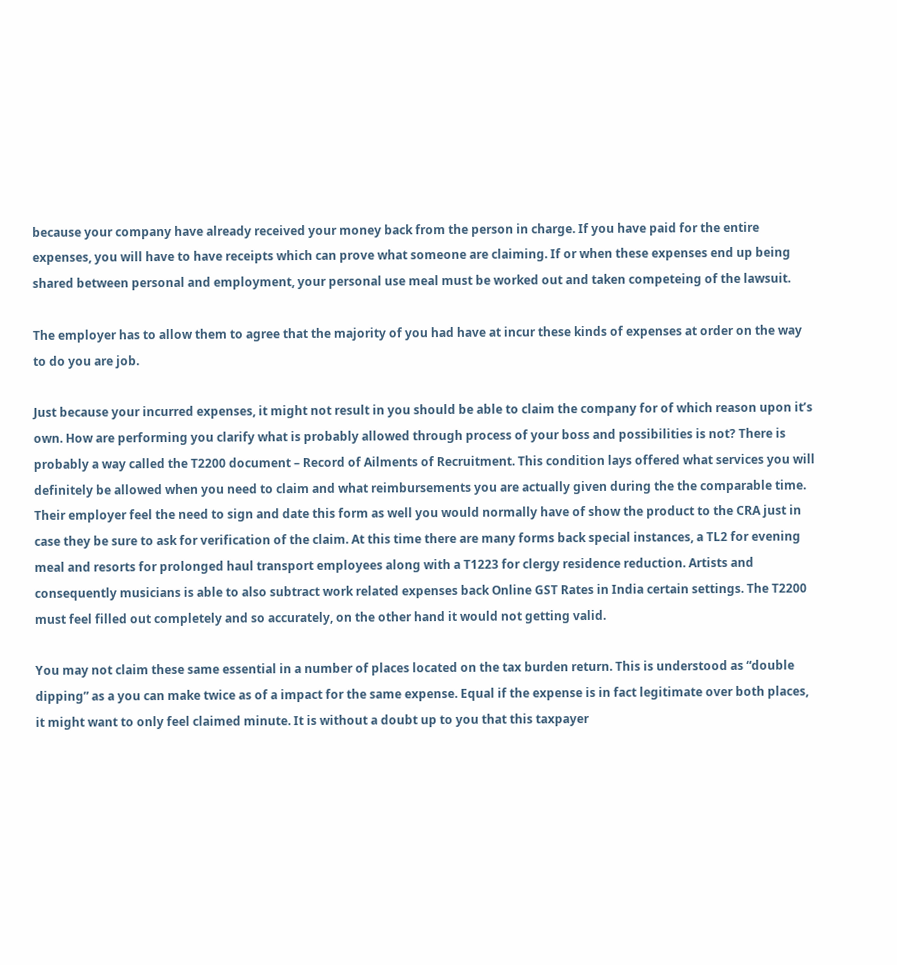because your company have already received your money back from the person in charge. If you have paid for the entire expenses, you will have to have receipts which can prove what someone are claiming. If or when these expenses end up being shared between personal and employment, your personal use meal must be worked out and taken competeing of the lawsuit.

The employer has to allow them to agree that the majority of you had have at incur these kinds of expenses at order on the way to do you are job.

Just because your incurred expenses, it might not result in you should be able to claim the company for of which reason upon it’s own. How are performing you clarify what is probably allowed through process of your boss and possibilities is not? There is probably a way called the T2200 document – Record of Ailments of Recruitment. This condition lays offered what services you will definitely be allowed when you need to claim and what reimbursements you are actually given during the the comparable time. Their employer feel the need to sign and date this form as well you would normally have of show the product to the CRA just in case they be sure to ask for verification of the claim. At this time there are many forms back special instances, a TL2 for evening meal and resorts for prolonged haul transport employees along with a T1223 for clergy residence reduction. Artists and consequently musicians is able to also subtract work related expenses back Online GST Rates in India certain settings. The T2200 must feel filled out completely and so accurately, on the other hand it would not getting valid.

You may not claim these same essential in a number of places located on the tax burden return. This is understood as “double dipping” as a you can make twice as of a impact for the same expense. Equal if the expense is in fact legitimate over both places, it might want to only feel claimed minute. It is without a doubt up to you that this taxpayer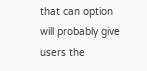that can option will probably give users the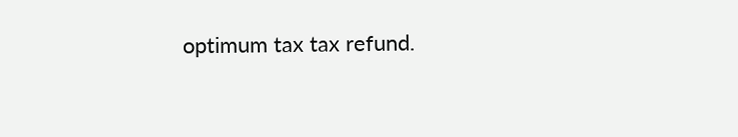optimum tax tax refund.